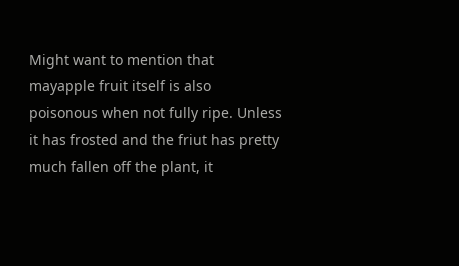Might want to mention that mayapple fruit itself is also poisonous when not fully ripe. Unless it has frosted and the friut has pretty much fallen off the plant, it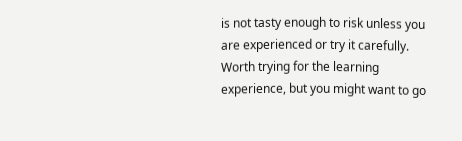is not tasty enough to risk unless you are experienced or try it carefully. Worth trying for the learning experience, but you might want to go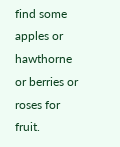find some apples or hawthorne or berries or roses for fruit.